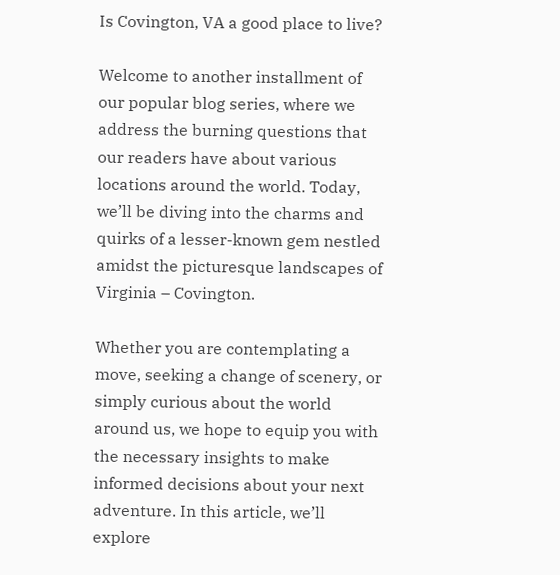Is Covington, VA a good place to live?

Welcome to another installment of our popular blog series, where we address the burning questions that our readers have about various locations around the world. Today, we’ll be diving into the charms and quirks of a lesser-known gem nestled amidst the picturesque landscapes of Virginia – Covington.

Whether you are contemplating a move, seeking a change of scenery, or simply curious about the world around us, we hope to equip you with the necessary insights to make informed decisions about your next adventure. In this article, we’ll explore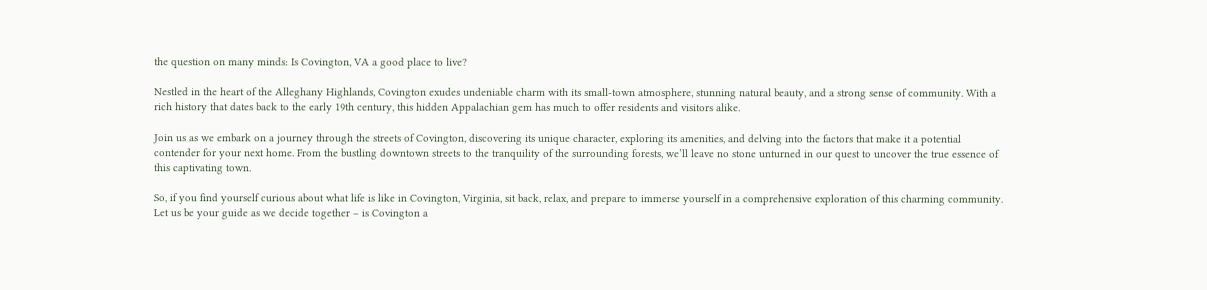the question on many minds: Is Covington, VA a good place to live?

Nestled in the heart of the Alleghany Highlands, Covington exudes undeniable charm with its small-town atmosphere, stunning natural beauty, and a strong sense of community. With a rich history that dates back to the early 19th century, this hidden Appalachian gem has much to offer residents and visitors alike.

Join us as we embark on a journey through the streets of Covington, discovering its unique character, exploring its amenities, and delving into the factors that make it a potential contender for your next home. From the bustling downtown streets to the tranquility of the surrounding forests, we’ll leave no stone unturned in our quest to uncover the true essence of this captivating town.

So, if you find yourself curious about what life is like in Covington, Virginia, sit back, relax, and prepare to immerse yourself in a comprehensive exploration of this charming community. Let us be your guide as we decide together – is Covington a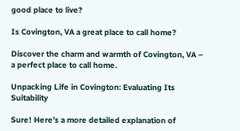good place to live?

Is Covington, VA a great place to call home?

Discover the charm and warmth of Covington, VA – a perfect place to call home.

Unpacking Life in Covington: Evaluating Its Suitability

Sure! Here’s a more detailed explanation of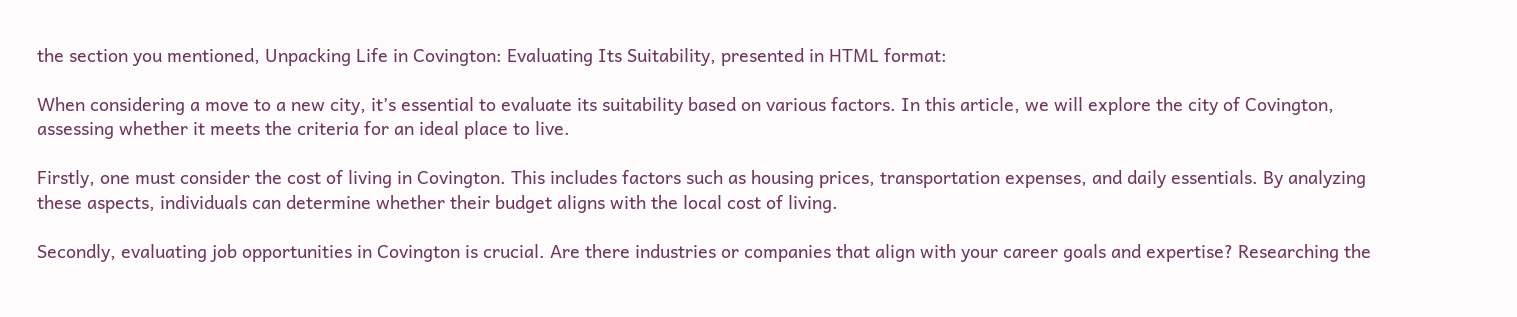the section you mentioned, Unpacking Life in Covington: Evaluating Its Suitability, presented in HTML format:

When considering a move to a new city, it’s essential to evaluate its suitability based on various factors. In this article, we will explore the city of Covington, assessing whether it meets the criteria for an ideal place to live.

Firstly, one must consider the cost of living in Covington. This includes factors such as housing prices, transportation expenses, and daily essentials. By analyzing these aspects, individuals can determine whether their budget aligns with the local cost of living.

Secondly, evaluating job opportunities in Covington is crucial. Are there industries or companies that align with your career goals and expertise? Researching the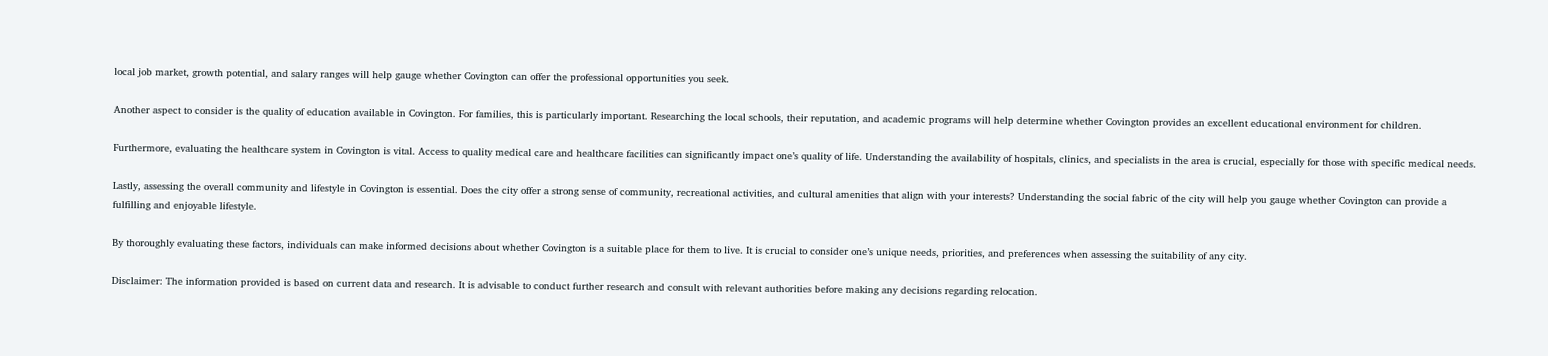local job market, growth potential, and salary ranges will help gauge whether Covington can offer the professional opportunities you seek.

Another aspect to consider is the quality of education available in Covington. For families, this is particularly important. Researching the local schools, their reputation, and academic programs will help determine whether Covington provides an excellent educational environment for children.

Furthermore, evaluating the healthcare system in Covington is vital. Access to quality medical care and healthcare facilities can significantly impact one’s quality of life. Understanding the availability of hospitals, clinics, and specialists in the area is crucial, especially for those with specific medical needs.

Lastly, assessing the overall community and lifestyle in Covington is essential. Does the city offer a strong sense of community, recreational activities, and cultural amenities that align with your interests? Understanding the social fabric of the city will help you gauge whether Covington can provide a fulfilling and enjoyable lifestyle.

By thoroughly evaluating these factors, individuals can make informed decisions about whether Covington is a suitable place for them to live. It is crucial to consider one’s unique needs, priorities, and preferences when assessing the suitability of any city.

Disclaimer: The information provided is based on current data and research. It is advisable to conduct further research and consult with relevant authorities before making any decisions regarding relocation.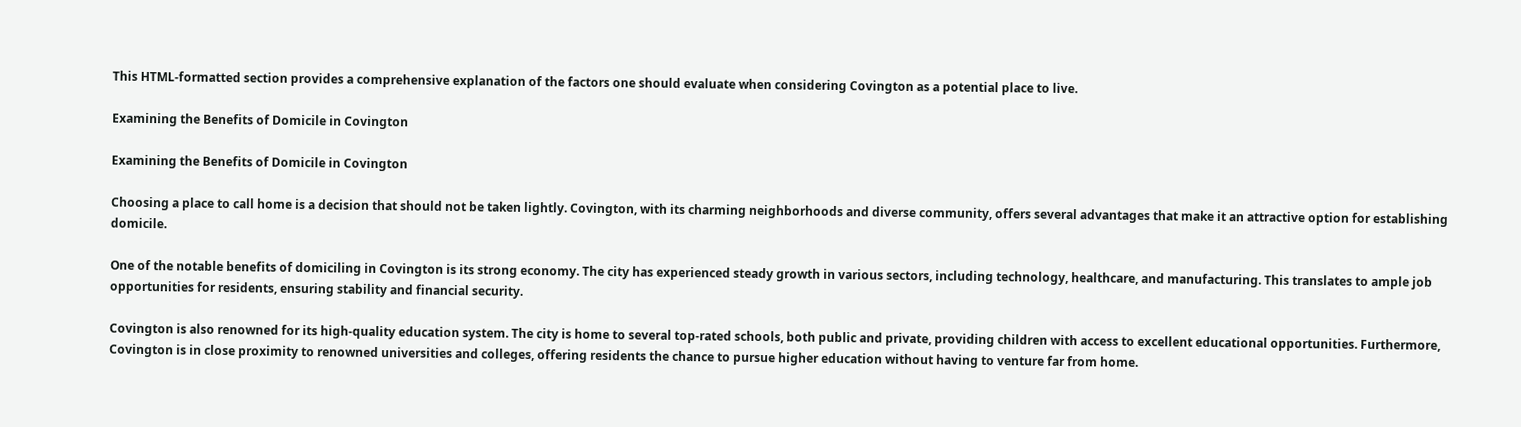This HTML-formatted section provides a comprehensive explanation of the factors one should evaluate when considering Covington as a potential place to live.

Examining the Benefits of Domicile in Covington

Examining the Benefits of Domicile in Covington

Choosing a place to call home is a decision that should not be taken lightly. Covington, with its charming neighborhoods and diverse community, offers several advantages that make it an attractive option for establishing domicile.

One of the notable benefits of domiciling in Covington is its strong economy. The city has experienced steady growth in various sectors, including technology, healthcare, and manufacturing. This translates to ample job opportunities for residents, ensuring stability and financial security.

Covington is also renowned for its high-quality education system. The city is home to several top-rated schools, both public and private, providing children with access to excellent educational opportunities. Furthermore, Covington is in close proximity to renowned universities and colleges, offering residents the chance to pursue higher education without having to venture far from home.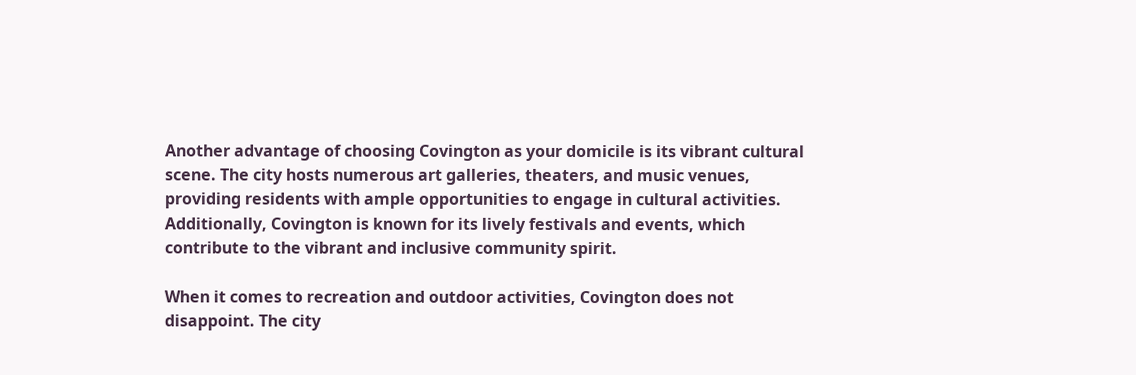Another advantage of choosing Covington as your domicile is its vibrant cultural scene. The city hosts numerous art galleries, theaters, and music venues, providing residents with ample opportunities to engage in cultural activities. Additionally, Covington is known for its lively festivals and events, which contribute to the vibrant and inclusive community spirit.

When it comes to recreation and outdoor activities, Covington does not disappoint. The city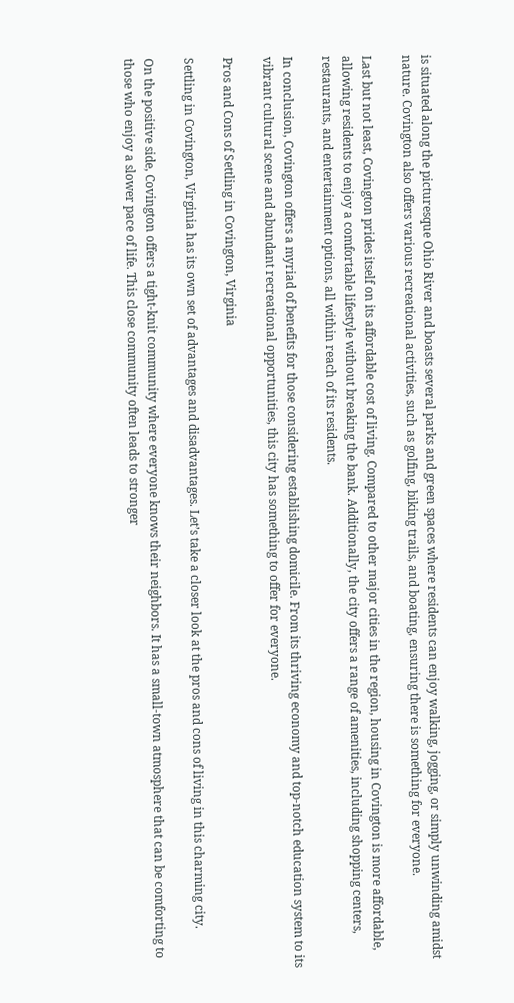is situated along the picturesque Ohio River and boasts several parks and green spaces where residents can enjoy walking, jogging, or simply unwinding amidst nature. Covington also offers various recreational activities, such as golfing, biking trails, and boating, ensuring there is something for everyone.

Last but not least, Covington prides itself on its affordable cost of living. Compared to other major cities in the region, housing in Covington is more affordable, allowing residents to enjoy a comfortable lifestyle without breaking the bank. Additionally, the city offers a range of amenities, including shopping centers, restaurants, and entertainment options, all within reach of its residents.

In conclusion, Covington offers a myriad of benefits for those considering establishing domicile. From its thriving economy and top-notch education system to its vibrant cultural scene and abundant recreational opportunities, this city has something to offer for everyone.

Pros and Cons of Settling in Covington, Virginia

Settling in Covington, Virginia has its own set of advantages and disadvantages. Let’s take a closer look at the pros and cons of living in this charming city.

On the positive side, Covington offers a tight-knit community where everyone knows their neighbors. It has a small-town atmosphere that can be comforting to those who enjoy a slower pace of life. This close community often leads to stronger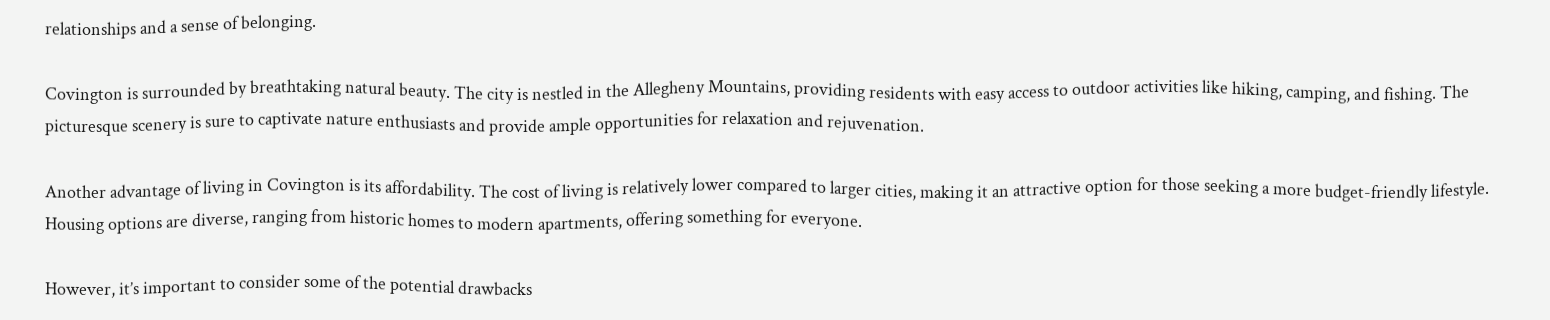relationships and a sense of belonging.

Covington is surrounded by breathtaking natural beauty. The city is nestled in the Allegheny Mountains, providing residents with easy access to outdoor activities like hiking, camping, and fishing. The picturesque scenery is sure to captivate nature enthusiasts and provide ample opportunities for relaxation and rejuvenation.

Another advantage of living in Covington is its affordability. The cost of living is relatively lower compared to larger cities, making it an attractive option for those seeking a more budget-friendly lifestyle. Housing options are diverse, ranging from historic homes to modern apartments, offering something for everyone.

However, it’s important to consider some of the potential drawbacks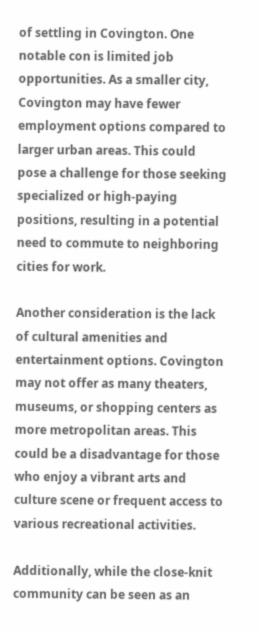of settling in Covington. One notable con is limited job opportunities. As a smaller city, Covington may have fewer employment options compared to larger urban areas. This could pose a challenge for those seeking specialized or high-paying positions, resulting in a potential need to commute to neighboring cities for work.

Another consideration is the lack of cultural amenities and entertainment options. Covington may not offer as many theaters, museums, or shopping centers as more metropolitan areas. This could be a disadvantage for those who enjoy a vibrant arts and culture scene or frequent access to various recreational activities.

Additionally, while the close-knit community can be seen as an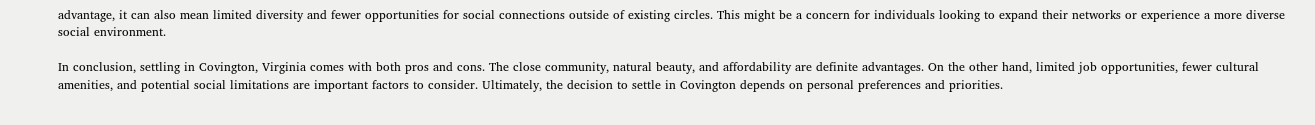advantage, it can also mean limited diversity and fewer opportunities for social connections outside of existing circles. This might be a concern for individuals looking to expand their networks or experience a more diverse social environment.

In conclusion, settling in Covington, Virginia comes with both pros and cons. The close community, natural beauty, and affordability are definite advantages. On the other hand, limited job opportunities, fewer cultural amenities, and potential social limitations are important factors to consider. Ultimately, the decision to settle in Covington depends on personal preferences and priorities.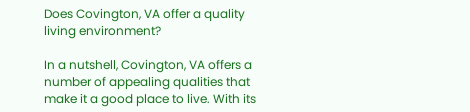Does Covington, VA offer a quality living environment?

In a nutshell, Covington, VA offers a number of appealing qualities that make it a good place to live. With its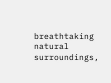breathtaking natural surroundings,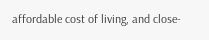affordable cost of living, and close-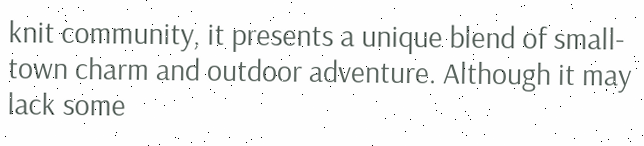knit community, it presents a unique blend of small-town charm and outdoor adventure. Although it may lack some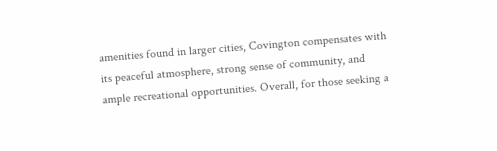amenities found in larger cities, Covington compensates with its peaceful atmosphere, strong sense of community, and ample recreational opportunities. Overall, for those seeking a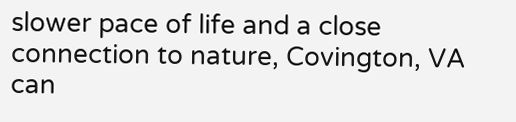slower pace of life and a close connection to nature, Covington, VA can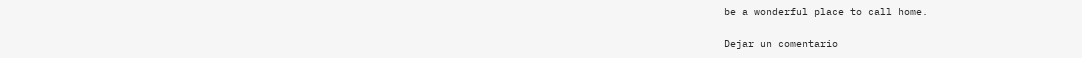be a wonderful place to call home.

Dejar un comentario